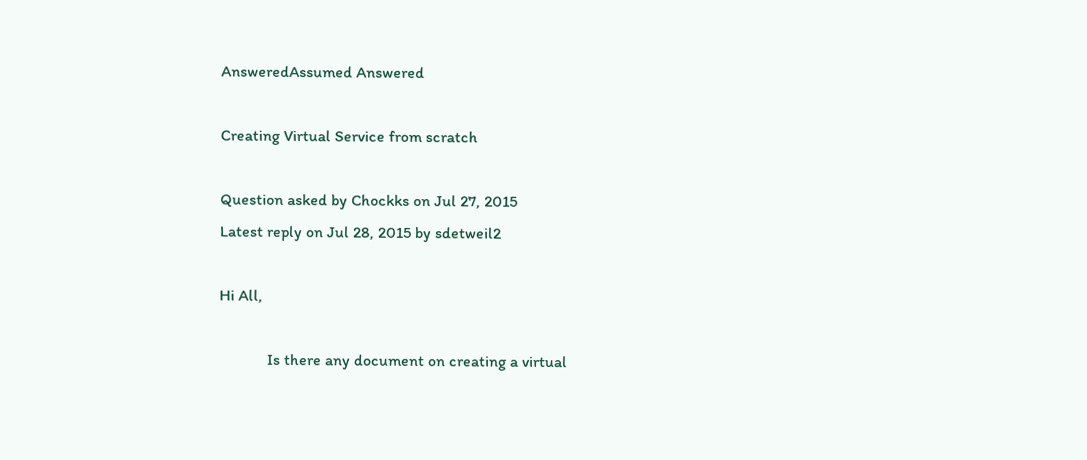AnsweredAssumed Answered

Creating Virtual Service from scratch

Question asked by Chockks on Jul 27, 2015
Latest reply on Jul 28, 2015 by sdetweil2

Hi All,

            Is there any document on creating a virtual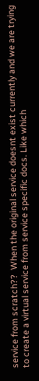service from scratch??  When the original service doesnt exist currently and we are trying to create a virtual service from service specific docs. Like which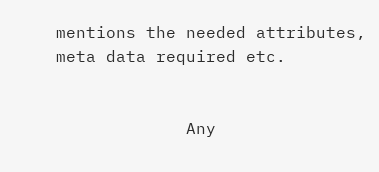mentions the needed attributes, meta data required etc.


             Any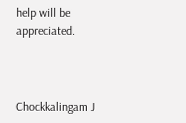help will be appreciated.



Chockkalingam J